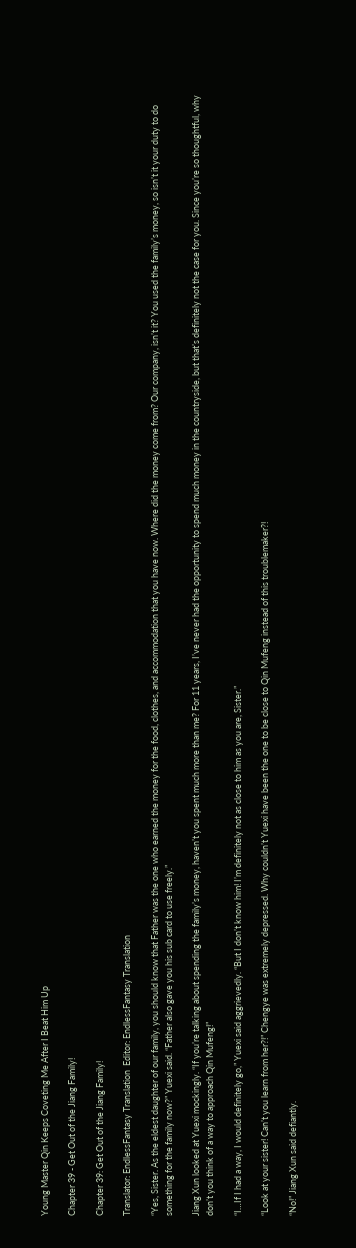Young Master Qin Keeps Coveting Me After I Beat Him Up

Chapter 39 - Get Out of the Jiang Family!

Chapter 39: Get Out of the Jiang Family!

Translator: EndlessFantasy Translation  Editor: EndlessFantasy Translation

“Yes, Sister. As the eldest daughter of our family, you should know that Father was the one who earned the money for the food, clothes, and accommodation that you have now. Where did the money come from? Our company, isn’t it? You used the family’s money, so isn’t it your duty to do something for the family now?” Yuexi said. “Father also gave you his sub card to use freely.”

Jiang Xun looked at Yuexi mockingly. “If you’re talking about spending the family’s money, haven’t you spent much more than me? For 11 years, I’ve never had the opportunity to spend much money in the countryside, but that’s definitely not the case for you. Since you’re so thoughtful, why don’t you think of a way to approach Qin Mufeng!”

“I…If I had a way, I would definitely go,” Yuexi said aggrievedly. “But I don’t know him! I’m definitely not as close to him as you are, Sister.”

“Look at your sister! Can’t you learn from her?!” Chengye was extremely depressed. Why couldn’t Yuexi have been the one to be close to Qin Mufeng instead of this troublemaker?!

“No!” Jiang Xun said defiantly.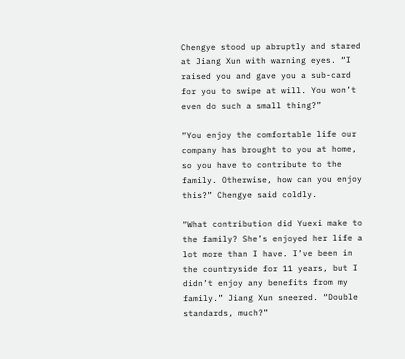Chengye stood up abruptly and stared at Jiang Xun with warning eyes. “I raised you and gave you a sub-card for you to swipe at will. You won’t even do such a small thing?”

“You enjoy the comfortable life our company has brought to you at home, so you have to contribute to the family. Otherwise, how can you enjoy this?” Chengye said coldly.

“What contribution did Yuexi make to the family? She’s enjoyed her life a lot more than I have. I’ve been in the countryside for 11 years, but I didn’t enjoy any benefits from my family.” Jiang Xun sneered. “Double standards, much?”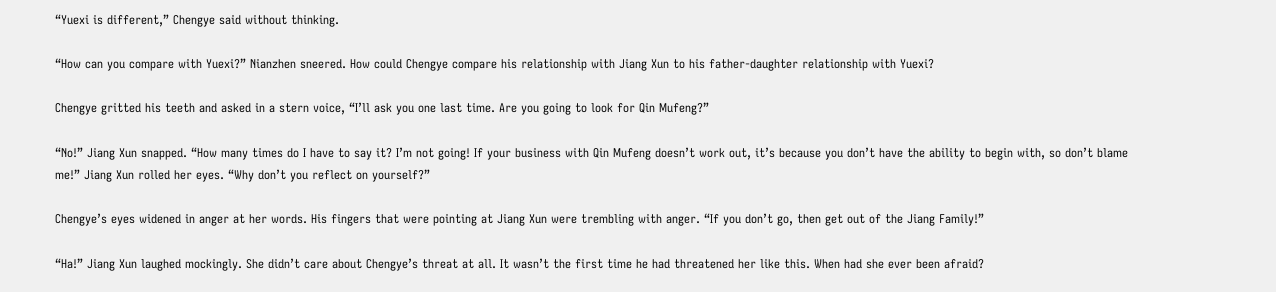“Yuexi is different,” Chengye said without thinking.

“How can you compare with Yuexi?” Nianzhen sneered. How could Chengye compare his relationship with Jiang Xun to his father-daughter relationship with Yuexi?

Chengye gritted his teeth and asked in a stern voice, “I’ll ask you one last time. Are you going to look for Qin Mufeng?”

“No!” Jiang Xun snapped. “How many times do I have to say it? I’m not going! If your business with Qin Mufeng doesn’t work out, it’s because you don’t have the ability to begin with, so don’t blame me!” Jiang Xun rolled her eyes. “Why don’t you reflect on yourself?”

Chengye’s eyes widened in anger at her words. His fingers that were pointing at Jiang Xun were trembling with anger. “If you don’t go, then get out of the Jiang Family!”

“Ha!” Jiang Xun laughed mockingly. She didn’t care about Chengye’s threat at all. It wasn’t the first time he had threatened her like this. When had she ever been afraid?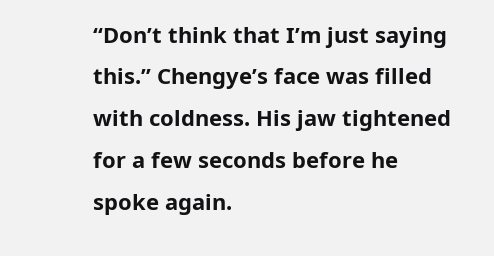“Don’t think that I’m just saying this.” Chengye’s face was filled with coldness. His jaw tightened for a few seconds before he spoke again.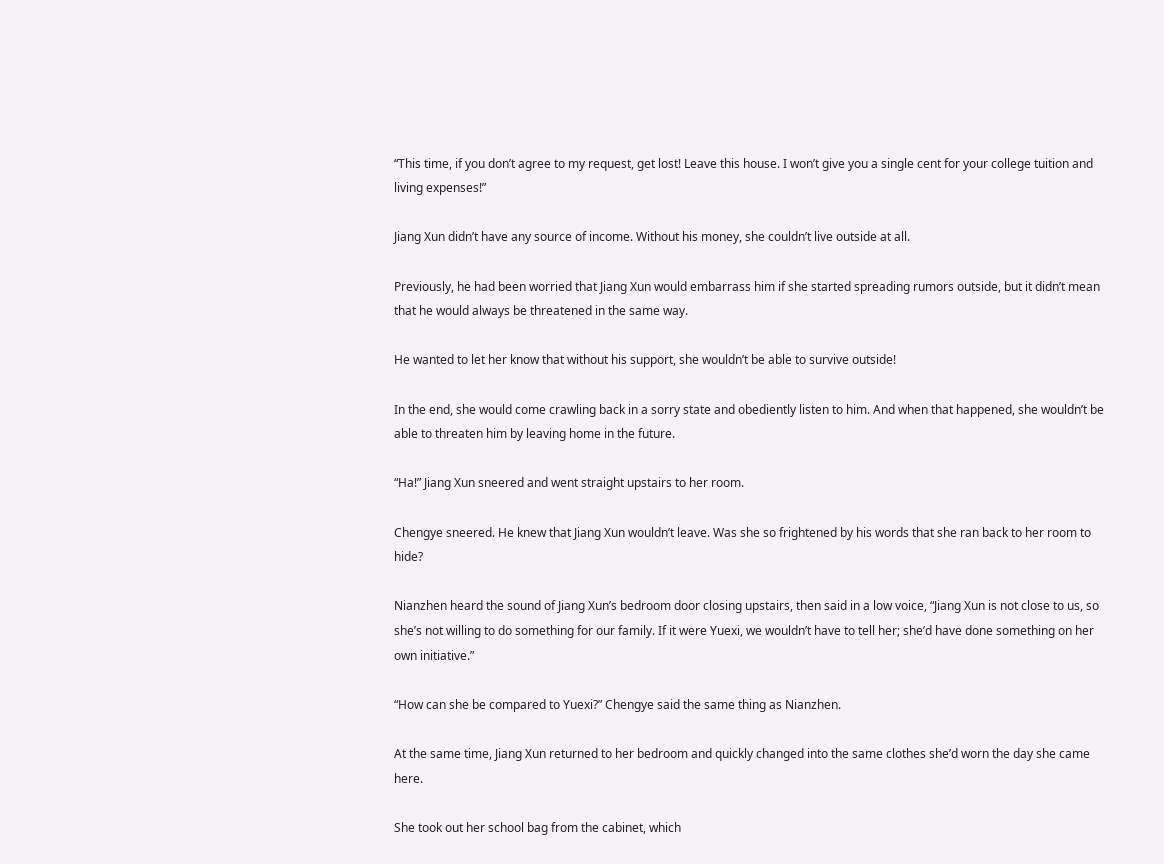“This time, if you don’t agree to my request, get lost! Leave this house. I won’t give you a single cent for your college tuition and living expenses!”

Jiang Xun didn’t have any source of income. Without his money, she couldn’t live outside at all.

Previously, he had been worried that Jiang Xun would embarrass him if she started spreading rumors outside, but it didn’t mean that he would always be threatened in the same way.

He wanted to let her know that without his support, she wouldn’t be able to survive outside!

In the end, she would come crawling back in a sorry state and obediently listen to him. And when that happened, she wouldn’t be able to threaten him by leaving home in the future.

“Ha!” Jiang Xun sneered and went straight upstairs to her room.

Chengye sneered. He knew that Jiang Xun wouldn’t leave. Was she so frightened by his words that she ran back to her room to hide?

Nianzhen heard the sound of Jiang Xun’s bedroom door closing upstairs, then said in a low voice, “Jiang Xun is not close to us, so she’s not willing to do something for our family. If it were Yuexi, we wouldn’t have to tell her; she’d have done something on her own initiative.”

“How can she be compared to Yuexi?” Chengye said the same thing as Nianzhen.

At the same time, Jiang Xun returned to her bedroom and quickly changed into the same clothes she’d worn the day she came here.

She took out her school bag from the cabinet, which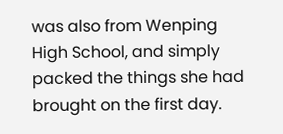was also from Wenping High School, and simply packed the things she had brought on the first day.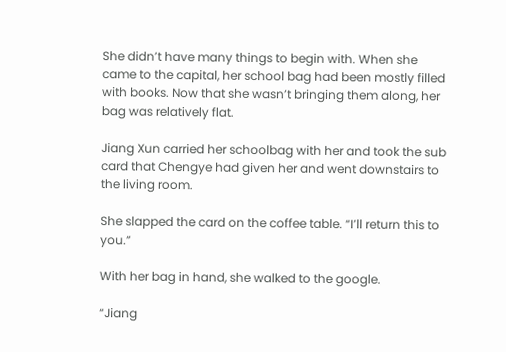She didn’t have many things to begin with. When she came to the capital, her school bag had been mostly filled with books. Now that she wasn’t bringing them along, her bag was relatively flat.

Jiang Xun carried her schoolbag with her and took the sub card that Chengye had given her and went downstairs to the living room.

She slapped the card on the coffee table. “I’ll return this to you.”

With her bag in hand, she walked to the google.

“Jiang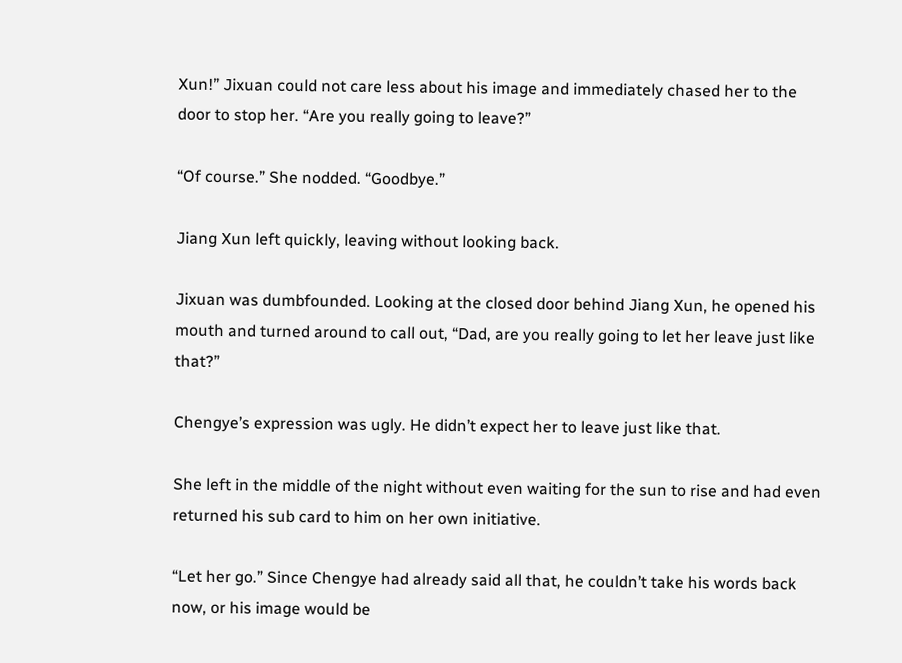Xun!” Jixuan could not care less about his image and immediately chased her to the door to stop her. “Are you really going to leave?”

“Of course.” She nodded. “Goodbye.”

Jiang Xun left quickly, leaving without looking back.

Jixuan was dumbfounded. Looking at the closed door behind Jiang Xun, he opened his mouth and turned around to call out, “Dad, are you really going to let her leave just like that?”

Chengye’s expression was ugly. He didn’t expect her to leave just like that.

She left in the middle of the night without even waiting for the sun to rise and had even returned his sub card to him on her own initiative.

“Let her go.” Since Chengye had already said all that, he couldn’t take his words back now, or his image would be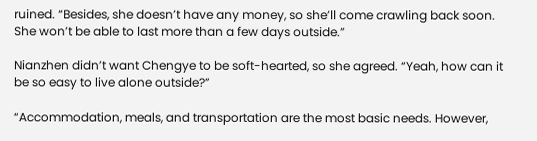ruined. “Besides, she doesn’t have any money, so she’ll come crawling back soon. She won’t be able to last more than a few days outside.”

Nianzhen didn’t want Chengye to be soft-hearted, so she agreed. “Yeah, how can it be so easy to live alone outside?”

“Accommodation, meals, and transportation are the most basic needs. However,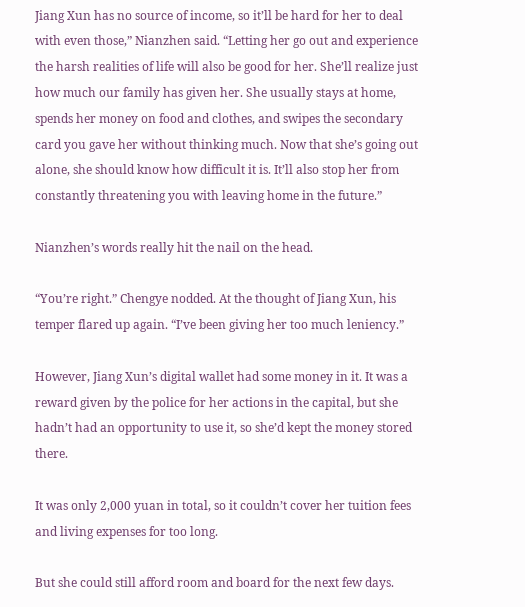Jiang Xun has no source of income, so it’ll be hard for her to deal with even those,” Nianzhen said. “Letting her go out and experience the harsh realities of life will also be good for her. She’ll realize just how much our family has given her. She usually stays at home, spends her money on food and clothes, and swipes the secondary card you gave her without thinking much. Now that she’s going out alone, she should know how difficult it is. It’ll also stop her from constantly threatening you with leaving home in the future.”

Nianzhen’s words really hit the nail on the head.

“You’re right.” Chengye nodded. At the thought of Jiang Xun, his temper flared up again. “I’ve been giving her too much leniency.”

However, Jiang Xun’s digital wallet had some money in it. It was a reward given by the police for her actions in the capital, but she hadn’t had an opportunity to use it, so she’d kept the money stored there.

It was only 2,000 yuan in total, so it couldn’t cover her tuition fees and living expenses for too long.

But she could still afford room and board for the next few days.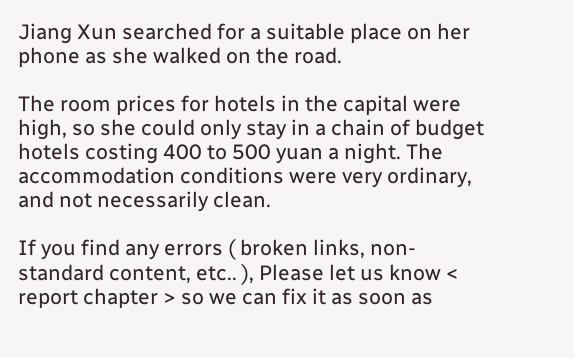Jiang Xun searched for a suitable place on her phone as she walked on the road.

The room prices for hotels in the capital were high, so she could only stay in a chain of budget hotels costing 400 to 500 yuan a night. The accommodation conditions were very ordinary, and not necessarily clean.

If you find any errors ( broken links, non-standard content, etc.. ), Please let us know < report chapter > so we can fix it as soon as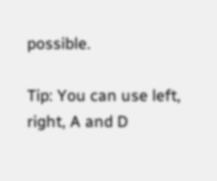possible.

Tip: You can use left, right, A and D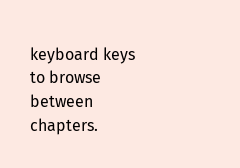keyboard keys to browse between chapters.